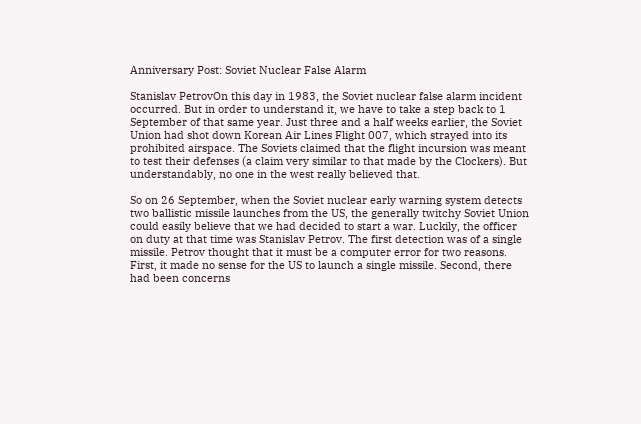Anniversary Post: Soviet Nuclear False Alarm

Stanislav PetrovOn this day in 1983, the Soviet nuclear false alarm incident occurred. But in order to understand it, we have to take a step back to 1 September of that same year. Just three and a half weeks earlier, the Soviet Union had shot down Korean Air Lines Flight 007, which strayed into its prohibited airspace. The Soviets claimed that the flight incursion was meant to test their defenses (a claim very similar to that made by the Clockers). But understandably, no one in the west really believed that.

So on 26 September, when the Soviet nuclear early warning system detects two ballistic missile launches from the US, the generally twitchy Soviet Union could easily believe that we had decided to start a war. Luckily, the officer on duty at that time was Stanislav Petrov. The first detection was of a single missile. Petrov thought that it must be a computer error for two reasons. First, it made no sense for the US to launch a single missile. Second, there had been concerns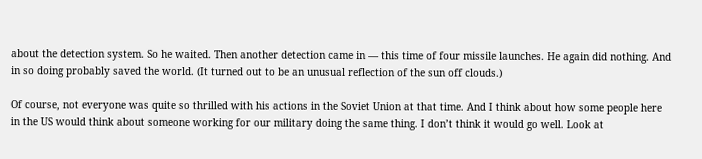about the detection system. So he waited. Then another detection came in — this time of four missile launches. He again did nothing. And in so doing probably saved the world. (It turned out to be an unusual reflection of the sun off clouds.)

Of course, not everyone was quite so thrilled with his actions in the Soviet Union at that time. And I think about how some people here in the US would think about someone working for our military doing the same thing. I don’t think it would go well. Look at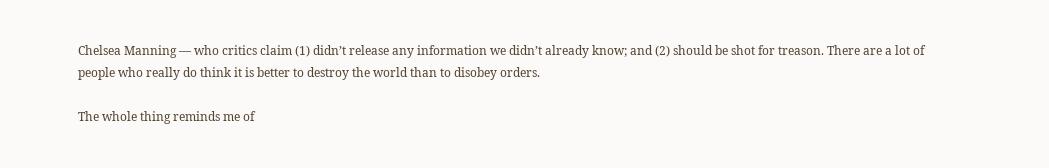Chelsea Manning — who critics claim (1) didn’t release any information we didn’t already know; and (2) should be shot for treason. There are a lot of people who really do think it is better to destroy the world than to disobey orders.

The whole thing reminds me of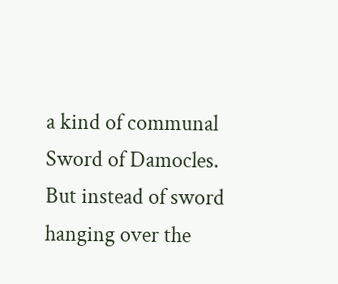a kind of communal Sword of Damocles. But instead of sword hanging over the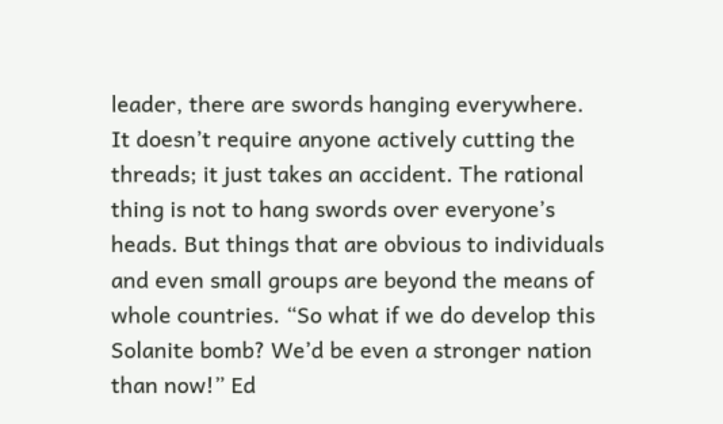leader, there are swords hanging everywhere. It doesn’t require anyone actively cutting the threads; it just takes an accident. The rational thing is not to hang swords over everyone’s heads. But things that are obvious to individuals and even small groups are beyond the means of whole countries. “So what if we do develop this Solanite bomb? We’d be even a stronger nation than now!” Ed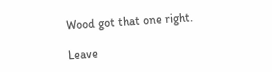Wood got that one right.

Leave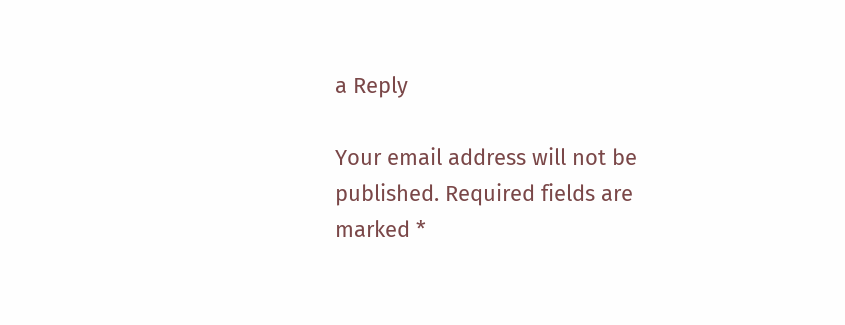a Reply

Your email address will not be published. Required fields are marked *